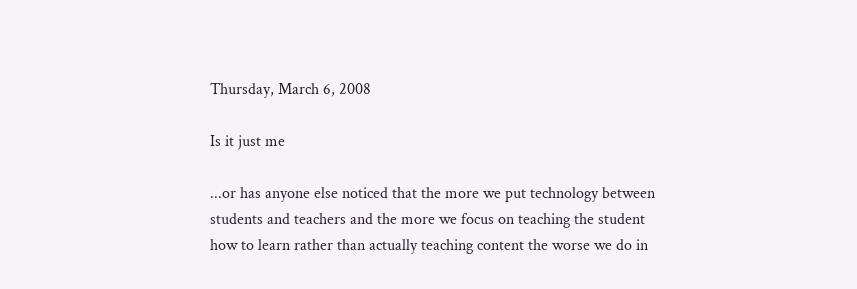Thursday, March 6, 2008

Is it just me

...or has anyone else noticed that the more we put technology between students and teachers and the more we focus on teaching the student how to learn rather than actually teaching content the worse we do in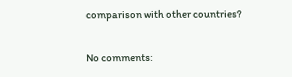comparison with other countries?

No comments: